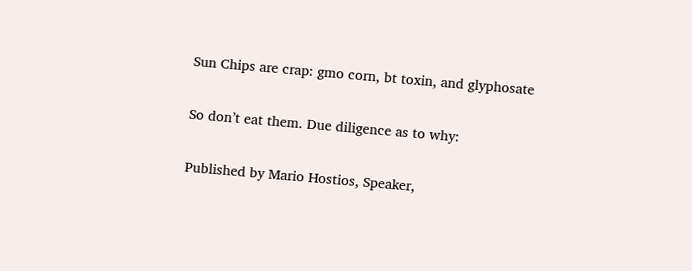Sun Chips are crap: gmo corn, bt toxin, and glyphosate

So don’t eat them. Due diligence as to why:

Published by Mario Hostios, Speaker,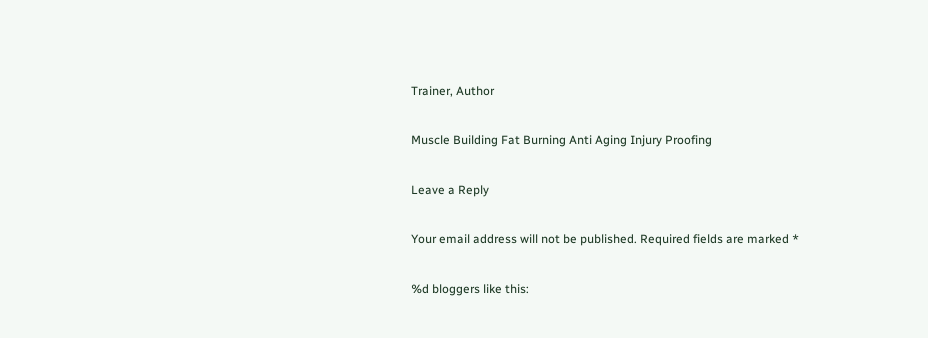Trainer, Author

Muscle Building Fat Burning Anti Aging Injury Proofing

Leave a Reply

Your email address will not be published. Required fields are marked *

%d bloggers like this: